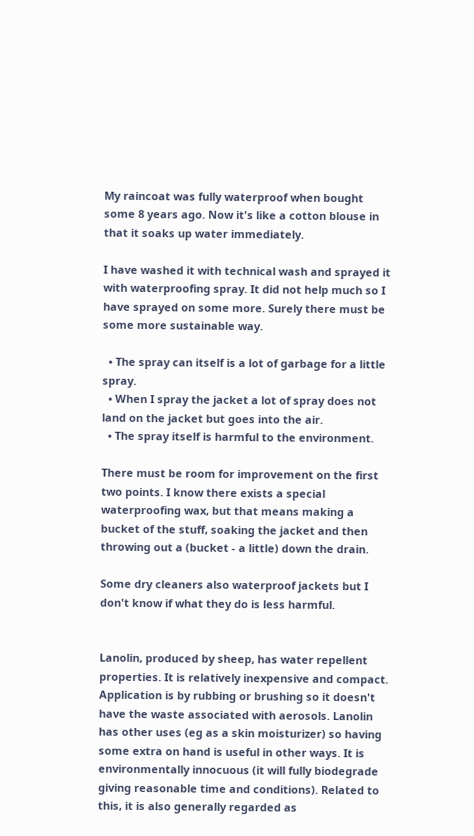My raincoat was fully waterproof when bought some 8 years ago. Now it's like a cotton blouse in that it soaks up water immediately.

I have washed it with technical wash and sprayed it with waterproofing spray. It did not help much so I have sprayed on some more. Surely there must be some more sustainable way.

  • The spray can itself is a lot of garbage for a little spray.
  • When I spray the jacket a lot of spray does not land on the jacket but goes into the air.
  • The spray itself is harmful to the environment.

There must be room for improvement on the first two points. I know there exists a special waterproofing wax, but that means making a bucket of the stuff, soaking the jacket and then throwing out a (bucket - a little) down the drain.

Some dry cleaners also waterproof jackets but I don't know if what they do is less harmful.


Lanolin, produced by sheep, has water repellent properties. It is relatively inexpensive and compact. Application is by rubbing or brushing so it doesn't have the waste associated with aerosols. Lanolin has other uses (eg as a skin moisturizer) so having some extra on hand is useful in other ways. It is environmentally innocuous (it will fully biodegrade giving reasonable time and conditions). Related to this, it is also generally regarded as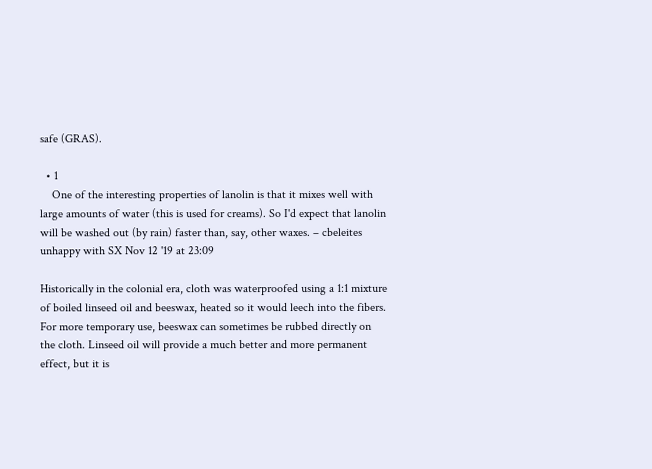safe (GRAS).

  • 1
    One of the interesting properties of lanolin is that it mixes well with large amounts of water (this is used for creams). So I'd expect that lanolin will be washed out (by rain) faster than, say, other waxes. – cbeleites unhappy with SX Nov 12 '19 at 23:09

Historically in the colonial era, cloth was waterproofed using a 1:1 mixture of boiled linseed oil and beeswax, heated so it would leech into the fibers. For more temporary use, beeswax can sometimes be rubbed directly on the cloth. Linseed oil will provide a much better and more permanent effect, but it is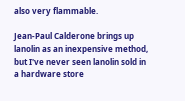also very flammable.

Jean-Paul Calderone brings up lanolin as an inexpensive method, but I've never seen lanolin sold in a hardware store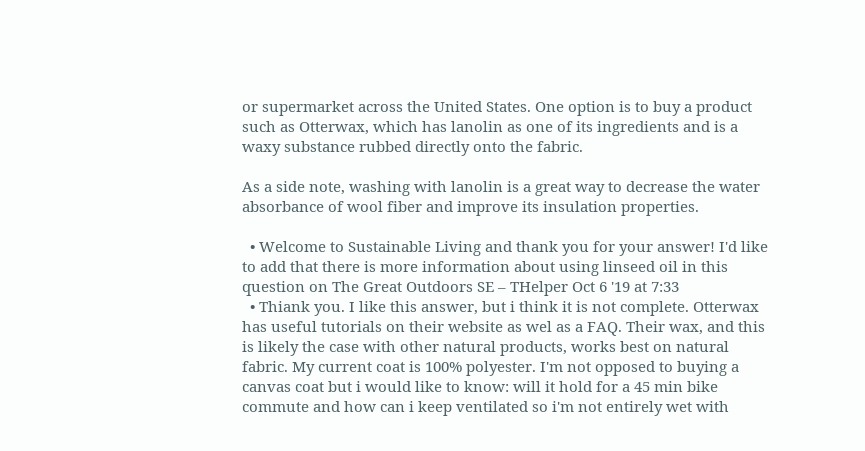or supermarket across the United States. One option is to buy a product such as Otterwax, which has lanolin as one of its ingredients and is a waxy substance rubbed directly onto the fabric.

As a side note, washing with lanolin is a great way to decrease the water absorbance of wool fiber and improve its insulation properties.

  • Welcome to Sustainable Living and thank you for your answer! I'd like to add that there is more information about using linseed oil in this question on The Great Outdoors SE – THelper Oct 6 '19 at 7:33
  • Thiank you. I like this answer, but i think it is not complete. Otterwax has useful tutorials on their website as wel as a FAQ. Their wax, and this is likely the case with other natural products, works best on natural fabric. My current coat is 100% polyester. I'm not opposed to buying a canvas coat but i would like to know: will it hold for a 45 min bike commute and how can i keep ventilated so i'm not entirely wet with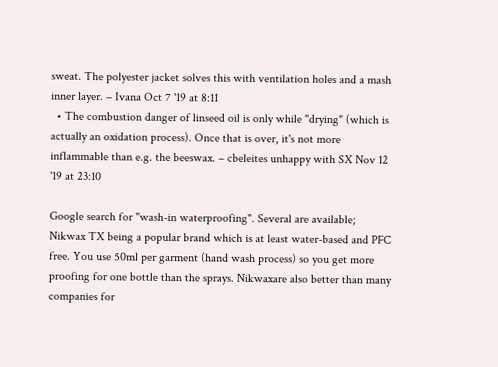sweat. The polyester jacket solves this with ventilation holes and a mash inner layer. – Ivana Oct 7 '19 at 8:11
  • The combustion danger of linseed oil is only while "drying" (which is actually an oxidation process). Once that is over, it's not more inflammable than e.g. the beeswax. – cbeleites unhappy with SX Nov 12 '19 at 23:10

Google search for "wash-in waterproofing". Several are available; Nikwax TX being a popular brand which is at least water-based and PFC free. You use 50ml per garment (hand wash process) so you get more proofing for one bottle than the sprays. Nikwaxare also better than many companies for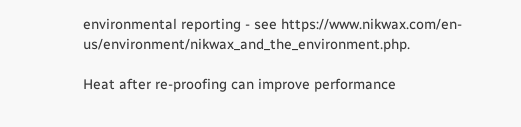environmental reporting - see https://www.nikwax.com/en-us/environment/nikwax_and_the_environment.php.

Heat after re-proofing can improve performance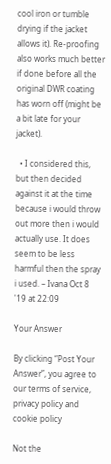cool iron or tumble drying if the jacket allows it). Re-proofing also works much better if done before all the original DWR coating has worn off (might be a bit late for your jacket).

  • I considered this, but then decided against it at the time because i would throw out more then i would actually use. It does seem to be less harmful then the spray i used. – Ivana Oct 8 '19 at 22:09

Your Answer

By clicking “Post Your Answer”, you agree to our terms of service, privacy policy and cookie policy

Not the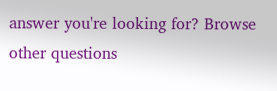answer you're looking for? Browse other questions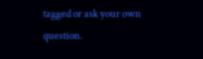tagged or ask your own question.